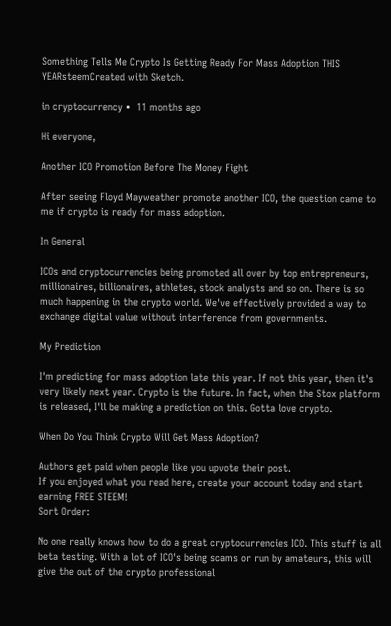Something Tells Me Crypto Is Getting Ready For Mass Adoption THIS YEARsteemCreated with Sketch.

in cryptocurrency •  11 months ago

Hi everyone,

Another ICO Promotion Before The Money Fight

After seeing Floyd Mayweather promote another ICO, the question came to me if crypto is ready for mass adoption.

In General

ICOs and cryptocurrencies being promoted all over by top entrepreneurs, millionaires, billionaires, athletes, stock analysts and so on. There is so much happening in the crypto world. We've effectively provided a way to exchange digital value without interference from governments.

My Prediction

I'm predicting for mass adoption late this year. If not this year, then it's very likely next year. Crypto is the future. In fact, when the Stox platform is released, I'll be making a prediction on this. Gotta love crypto.

When Do You Think Crypto Will Get Mass Adoption?

Authors get paid when people like you upvote their post.
If you enjoyed what you read here, create your account today and start earning FREE STEEM!
Sort Order:

No one really knows how to do a great cryptocurrencies ICO. This stuff is all beta testing. With a lot of ICO's being scams or run by amateurs, this will give the out of the crypto professional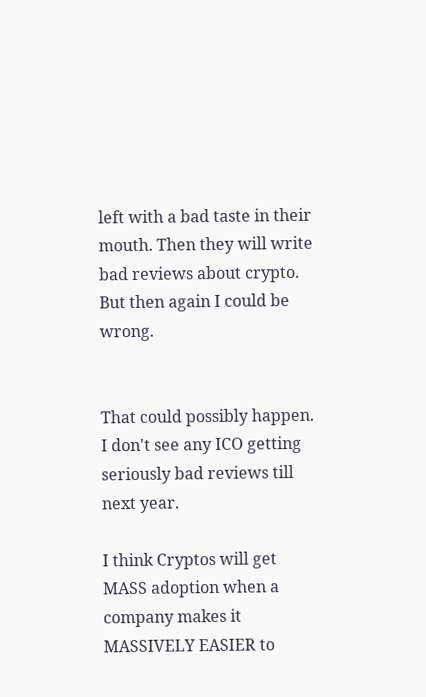left with a bad taste in their mouth. Then they will write bad reviews about crypto. But then again I could be wrong.


That could possibly happen. I don't see any ICO getting seriously bad reviews till next year.

I think Cryptos will get MASS adoption when a company makes it MASSIVELY EASIER to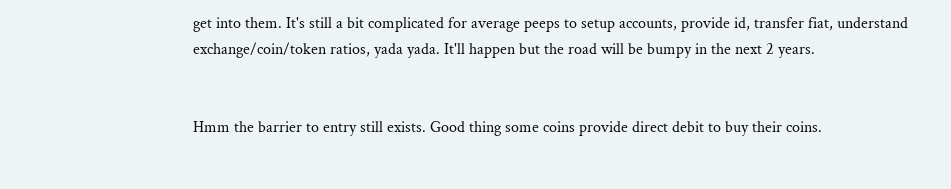get into them. It's still a bit complicated for average peeps to setup accounts, provide id, transfer fiat, understand exchange/coin/token ratios, yada yada. It'll happen but the road will be bumpy in the next 2 years.


Hmm the barrier to entry still exists. Good thing some coins provide direct debit to buy their coins.